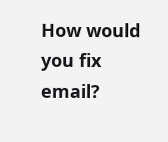How would you fix email?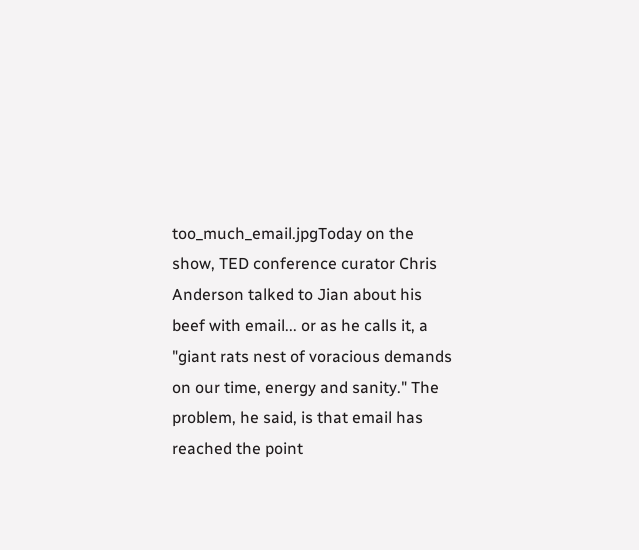too_much_email.jpgToday on the show, TED conference curator Chris Anderson talked to Jian about his beef with email... or as he calls it, a "giant rats nest of voracious demands on our time, energy and sanity." The problem, he said, is that email has reached the point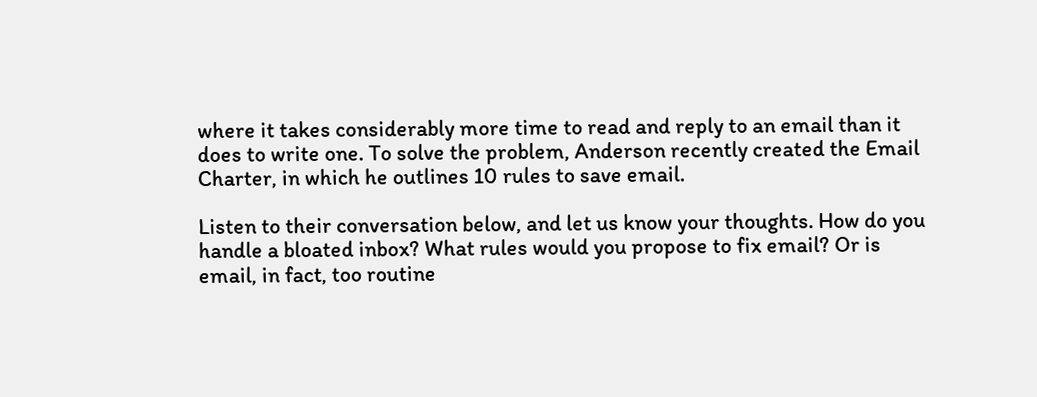where it takes considerably more time to read and reply to an email than it does to write one. To solve the problem, Anderson recently created the Email Charter, in which he outlines 10 rules to save email.

Listen to their conversation below, and let us know your thoughts. How do you handle a bloated inbox? What rules would you propose to fix email? Or is email, in fact, too routine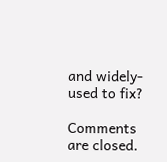and widely-used to fix?

Comments are closed.